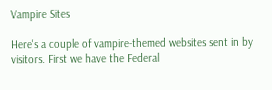Vampire Sites

Here's a couple of vampire-themed websites sent in by visitors. First we have the Federal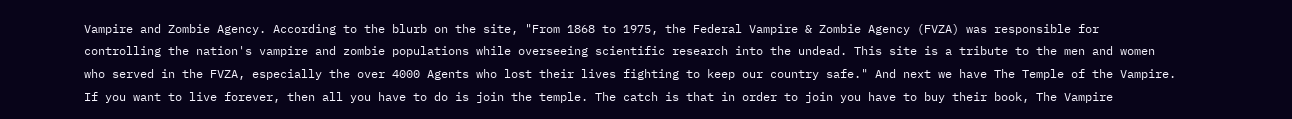Vampire and Zombie Agency. According to the blurb on the site, "From 1868 to 1975, the Federal Vampire & Zombie Agency (FVZA) was responsible for controlling the nation's vampire and zombie populations while overseeing scientific research into the undead. This site is a tribute to the men and women who served in the FVZA, especially the over 4000 Agents who lost their lives fighting to keep our country safe." And next we have The Temple of the Vampire. If you want to live forever, then all you have to do is join the temple. The catch is that in order to join you have to buy their book, The Vampire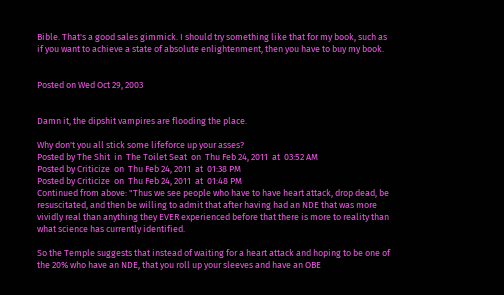Bible. That's a good sales gimmick. I should try something like that for my book, such as if you want to achieve a state of absolute enlightenment, then you have to buy my book.


Posted on Wed Oct 29, 2003


Damn it, the dipshit vampires are flooding the place.

Why don't you all stick some lifeforce up your asses?
Posted by The Shit  in  The Toilet Seat  on  Thu Feb 24, 2011  at  03:52 AM
Posted by Criticize  on  Thu Feb 24, 2011  at  01:38 PM
Posted by Criticize  on  Thu Feb 24, 2011  at  01:48 PM
Continued from above: "Thus we see people who have to have heart attack, drop dead, be resuscitated, and then be willing to admit that after having had an NDE that was more vividly real than anything they EVER experienced before that there is more to reality than what science has currently identified.

So the Temple suggests that instead of waiting for a heart attack and hoping to be one of the 20% who have an NDE, that you roll up your sleeves and have an OBE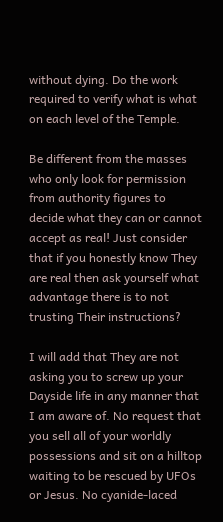without dying. Do the work required to verify what is what on each level of the Temple.

Be different from the masses who only look for permission from authority figures to decide what they can or cannot accept as real! Just consider that if you honestly know They are real then ask yourself what advantage there is to not trusting Their instructions?

I will add that They are not asking you to screw up your Dayside life in any manner that I am aware of. No request that you sell all of your worldly possessions and sit on a hilltop waiting to be rescued by UFOs or Jesus. No cyanide-laced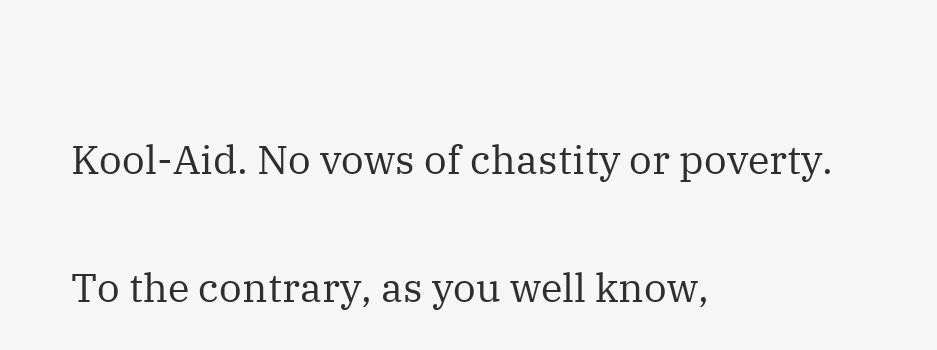Kool-Aid. No vows of chastity or poverty.

To the contrary, as you well know,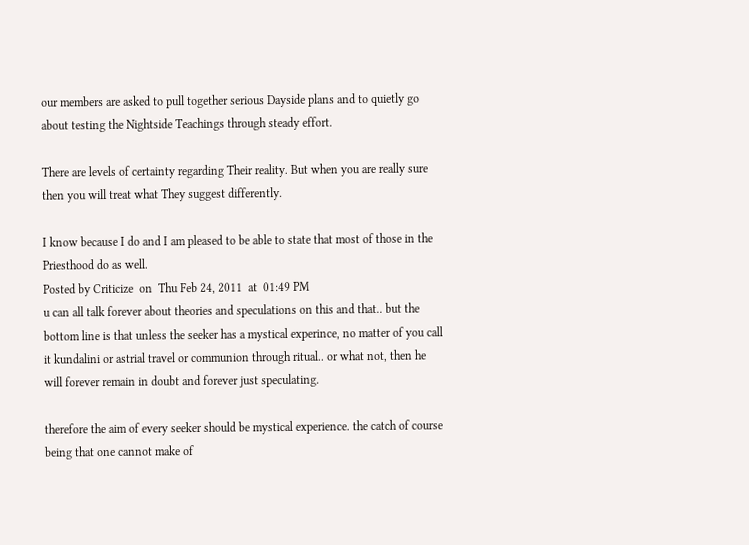our members are asked to pull together serious Dayside plans and to quietly go about testing the Nightside Teachings through steady effort.

There are levels of certainty regarding Their reality. But when you are really sure then you will treat what They suggest differently.

I know because I do and I am pleased to be able to state that most of those in the Priesthood do as well.
Posted by Criticize  on  Thu Feb 24, 2011  at  01:49 PM
u can all talk forever about theories and speculations on this and that.. but the bottom line is that unless the seeker has a mystical experince, no matter of you call it kundalini or astrial travel or communion through ritual.. or what not, then he will forever remain in doubt and forever just speculating.

therefore the aim of every seeker should be mystical experience. the catch of course being that one cannot make of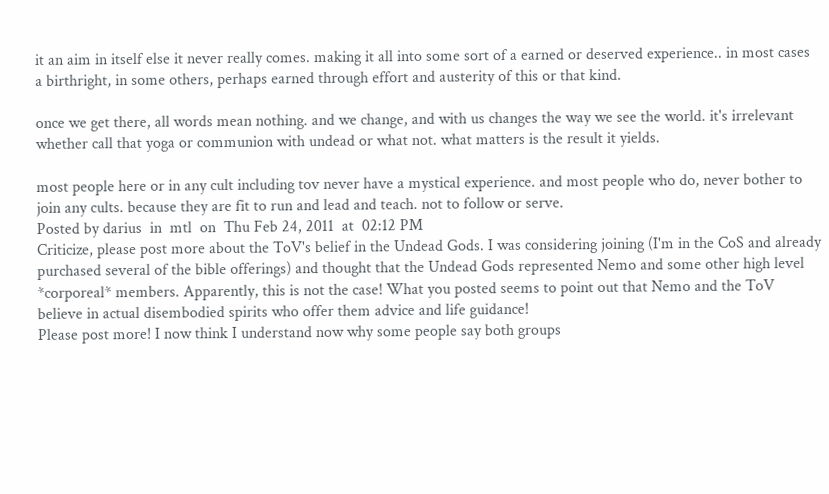it an aim in itself else it never really comes. making it all into some sort of a earned or deserved experience.. in most cases a birthright, in some others, perhaps earned through effort and austerity of this or that kind.

once we get there, all words mean nothing. and we change, and with us changes the way we see the world. it's irrelevant whether call that yoga or communion with undead or what not. what matters is the result it yields.

most people here or in any cult including tov never have a mystical experience. and most people who do, never bother to join any cults. because they are fit to run and lead and teach. not to follow or serve.
Posted by darius  in  mtl  on  Thu Feb 24, 2011  at  02:12 PM
Criticize, please post more about the ToV's belief in the Undead Gods. I was considering joining (I'm in the CoS and already purchased several of the bible offerings) and thought that the Undead Gods represented Nemo and some other high level *corporeal* members. Apparently, this is not the case! What you posted seems to point out that Nemo and the ToV believe in actual disembodied spirits who offer them advice and life guidance!
Please post more! I now think I understand now why some people say both groups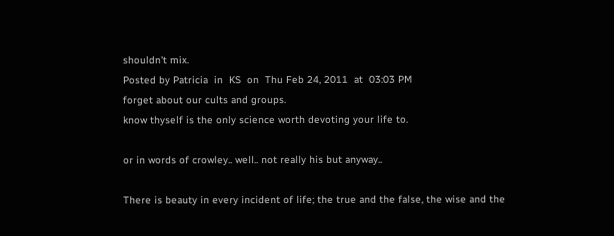shouldn't mix.
Posted by Patricia  in  KS  on  Thu Feb 24, 2011  at  03:03 PM
forget about our cults and groups.
know thyself is the only science worth devoting your life to.

or in words of crowley.. well.. not really his but anyway..

There is beauty in every incident of life; the true and the false, the wise and the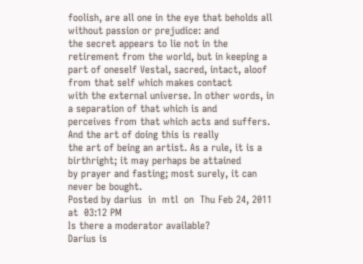foolish, are all one in the eye that beholds all without passion or prejudice: and
the secret appears to lie not in the retirement from the world, but in keeping a
part of oneself Vestal, sacred, intact, aloof from that self which makes contact
with the external universe. In other words, in a separation of that which is and
perceives from that which acts and suffers. And the art of doing this is really
the art of being an artist. As a rule, it is a birthright; it may perhaps be attained
by prayer and fasting; most surely, it can never be bought.
Posted by darius  in  mtl  on  Thu Feb 24, 2011  at  03:12 PM
Is there a moderator available?
Darius is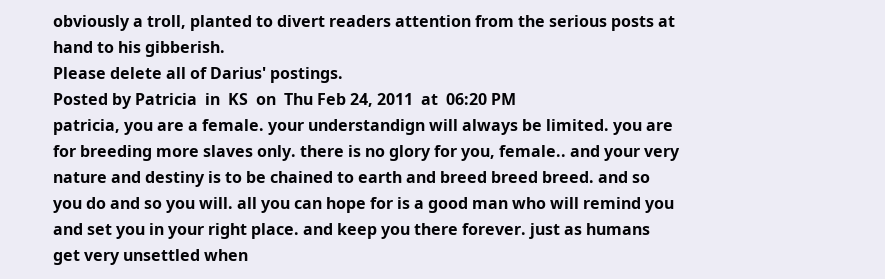obviously a troll, planted to divert readers attention from the serious posts at hand to his gibberish.
Please delete all of Darius' postings.
Posted by Patricia  in  KS  on  Thu Feb 24, 2011  at  06:20 PM
patricia, you are a female. your understandign will always be limited. you are for breeding more slaves only. there is no glory for you, female.. and your very nature and destiny is to be chained to earth and breed breed breed. and so you do and so you will. all you can hope for is a good man who will remind you and set you in your right place. and keep you there forever. just as humans get very unsettled when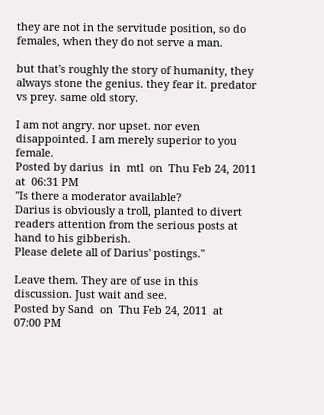they are not in the servitude position, so do females, when they do not serve a man.

but that's roughly the story of humanity, they always stone the genius. they fear it. predator vs prey. same old story.

I am not angry. nor upset. nor even disappointed. I am merely superior to you female.
Posted by darius  in  mtl  on  Thu Feb 24, 2011  at  06:31 PM
"Is there a moderator available?
Darius is obviously a troll, planted to divert readers attention from the serious posts at hand to his gibberish.
Please delete all of Darius' postings."

Leave them. They are of use in this discussion. Just wait and see.
Posted by Sand  on  Thu Feb 24, 2011  at  07:00 PM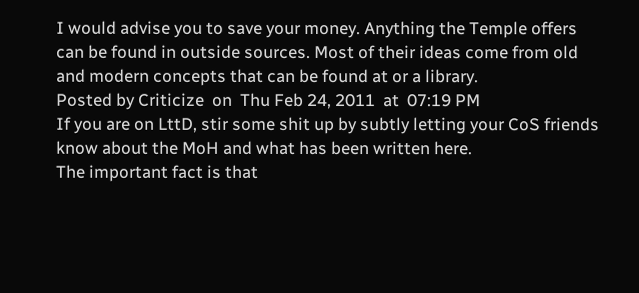I would advise you to save your money. Anything the Temple offers can be found in outside sources. Most of their ideas come from old and modern concepts that can be found at or a library.
Posted by Criticize  on  Thu Feb 24, 2011  at  07:19 PM
If you are on LttD, stir some shit up by subtly letting your CoS friends know about the MoH and what has been written here.
The important fact is that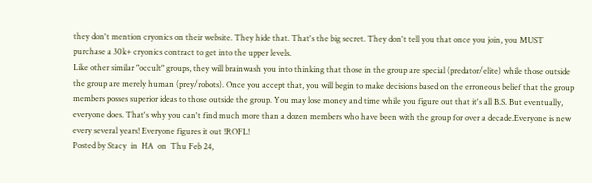they don't mention cryonics on their website. They hide that. That's the big secret. They don't tell you that once you join, you MUST purchase a 30k+ cryonics contract to get into the upper levels.
Like other similar "occult" groups, they will brainwash you into thinking that those in the group are special (predator/elite) while those outside the group are merely human (prey/robots). Once you accept that, you will begin to make decisions based on the erroneous belief that the group members posses superior ideas to those outside the group. You may lose money and time while you figure out that it's all B.S. But eventually, everyone does. That's why you can't find much more than a dozen members who have been with the group for over a decade.Everyone is new every several years! Everyone figures it out !ROFL!
Posted by Stacy  in  HA  on  Thu Feb 24,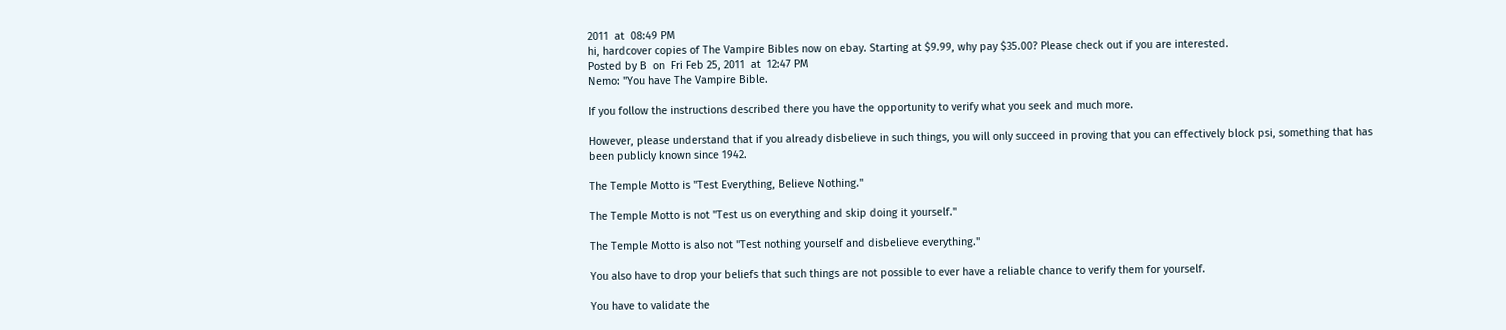2011  at  08:49 PM
hi, hardcover copies of The Vampire Bibles now on ebay. Starting at $9.99, why pay $35.00? Please check out if you are interested.
Posted by B  on  Fri Feb 25, 2011  at  12:47 PM
Nemo: "You have The Vampire Bible.

If you follow the instructions described there you have the opportunity to verify what you seek and much more.

However, please understand that if you already disbelieve in such things, you will only succeed in proving that you can effectively block psi, something that has been publicly known since 1942.

The Temple Motto is "Test Everything, Believe Nothing."

The Temple Motto is not "Test us on everything and skip doing it yourself."

The Temple Motto is also not "Test nothing yourself and disbelieve everything."

You also have to drop your beliefs that such things are not possible to ever have a reliable chance to verify them for yourself.

You have to validate the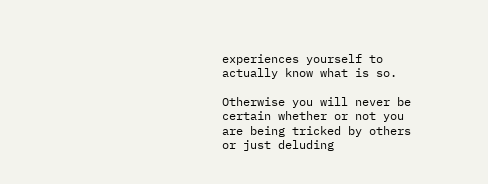experiences yourself to actually know what is so.

Otherwise you will never be certain whether or not you are being tricked by others or just deluding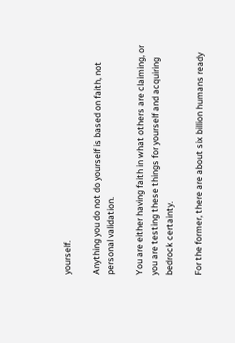yourself.

Anything you do not do yourself is based on faith, not personal validation.

You are either having faith in what others are claiming, or you are testing these things for yourself and acquiring bedrock certainty.

For the former, there are about six billion humans ready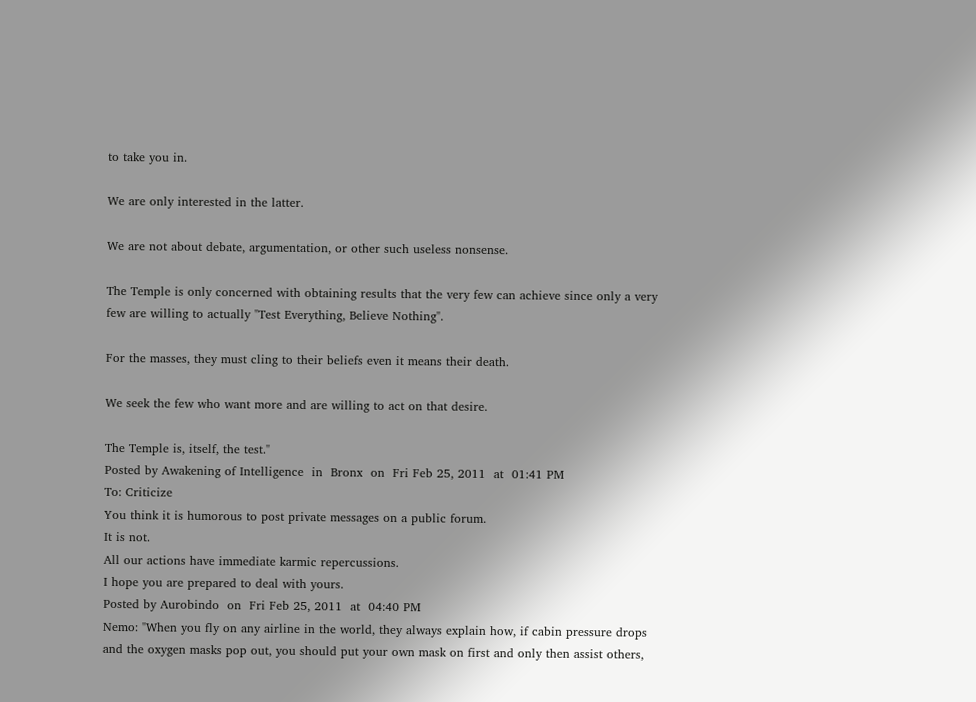to take you in.

We are only interested in the latter.

We are not about debate, argumentation, or other such useless nonsense.

The Temple is only concerned with obtaining results that the very few can achieve since only a very few are willing to actually "Test Everything, Believe Nothing".

For the masses, they must cling to their beliefs even it means their death.

We seek the few who want more and are willing to act on that desire.

The Temple is, itself, the test."
Posted by Awakening of Intelligence  in  Bronx  on  Fri Feb 25, 2011  at  01:41 PM
To: Criticize
You think it is humorous to post private messages on a public forum.
It is not.
All our actions have immediate karmic repercussions.
I hope you are prepared to deal with yours.
Posted by Aurobindo  on  Fri Feb 25, 2011  at  04:40 PM
Nemo: "When you fly on any airline in the world, they always explain how, if cabin pressure drops and the oxygen masks pop out, you should put your own mask on first and only then assist others,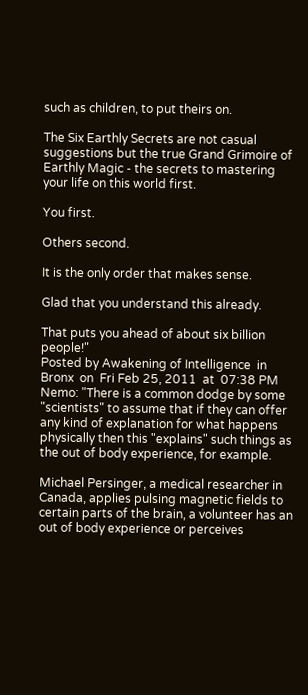such as children, to put theirs on.

The Six Earthly Secrets are not casual suggestions but the true Grand Grimoire of Earthly Magic - the secrets to mastering your life on this world first.

You first.

Others second.

It is the only order that makes sense.

Glad that you understand this already.

That puts you ahead of about six billion people!"
Posted by Awakening of Intelligence  in  Bronx  on  Fri Feb 25, 2011  at  07:38 PM
Nemo: "There is a common dodge by some "scientists" to assume that if they can offer any kind of explanation for what happens physically then this "explains" such things as the out of body experience, for example.

Michael Persinger, a medical researcher in Canada, applies pulsing magnetic fields to certain parts of the brain, a volunteer has an out of body experience or perceives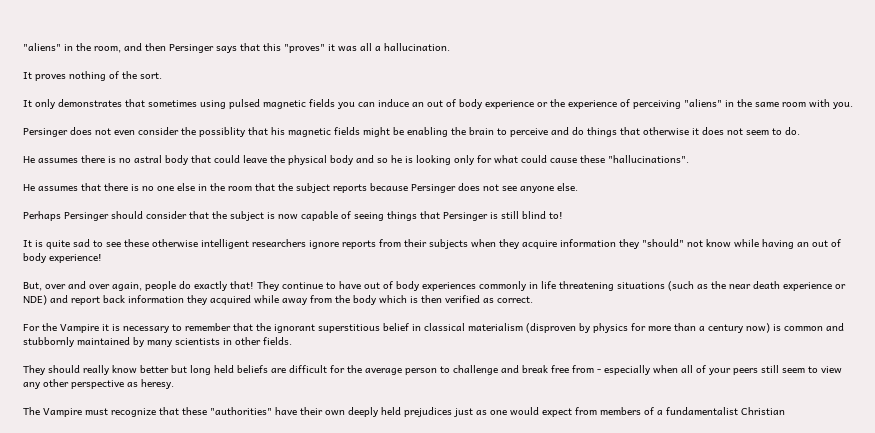"aliens" in the room, and then Persinger says that this "proves" it was all a hallucination.

It proves nothing of the sort.

It only demonstrates that sometimes using pulsed magnetic fields you can induce an out of body experience or the experience of perceiving "aliens" in the same room with you.

Persinger does not even consider the possiblity that his magnetic fields might be enabling the brain to perceive and do things that otherwise it does not seem to do.

He assumes there is no astral body that could leave the physical body and so he is looking only for what could cause these "hallucinations".

He assumes that there is no one else in the room that the subject reports because Persinger does not see anyone else.

Perhaps Persinger should consider that the subject is now capable of seeing things that Persinger is still blind to!

It is quite sad to see these otherwise intelligent researchers ignore reports from their subjects when they acquire information they "should" not know while having an out of body experience!

But, over and over again, people do exactly that! They continue to have out of body experiences commonly in life threatening situations (such as the near death experience or NDE) and report back information they acquired while away from the body which is then verified as correct.

For the Vampire it is necessary to remember that the ignorant superstitious belief in classical materialism (disproven by physics for more than a century now) is common and stubbornly maintained by many scientists in other fields.

They should really know better but long held beliefs are difficult for the average person to challenge and break free from - especially when all of your peers still seem to view any other perspective as heresy.

The Vampire must recognize that these "authorities" have their own deeply held prejudices just as one would expect from members of a fundamentalist Christian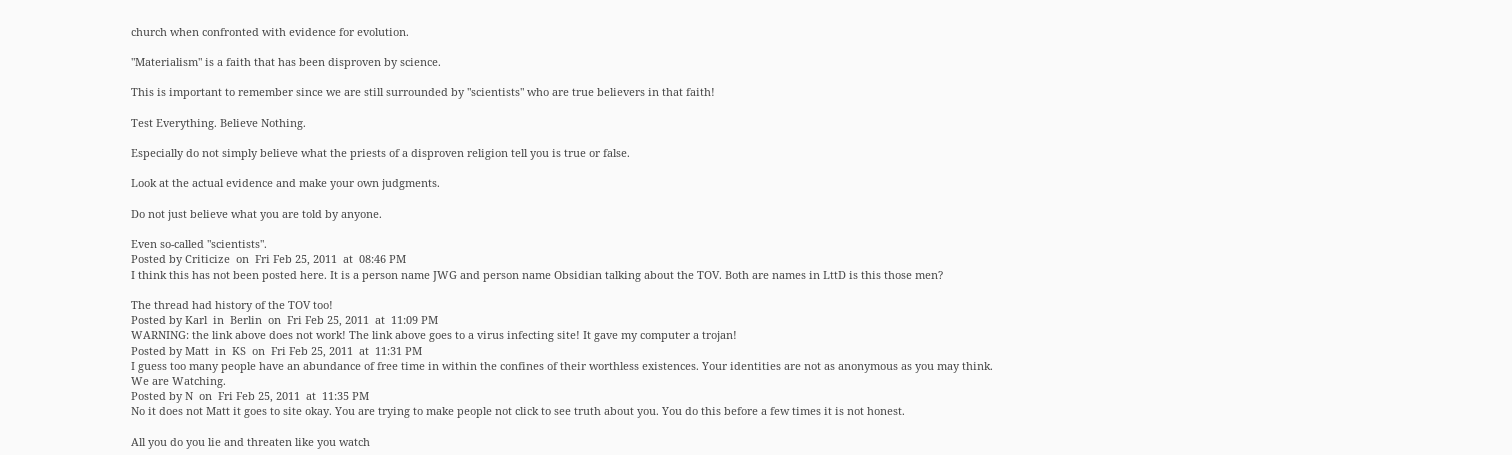church when confronted with evidence for evolution.

"Materialism" is a faith that has been disproven by science.

This is important to remember since we are still surrounded by "scientists" who are true believers in that faith!

Test Everything. Believe Nothing.

Especially do not simply believe what the priests of a disproven religion tell you is true or false.

Look at the actual evidence and make your own judgments.

Do not just believe what you are told by anyone.

Even so-called "scientists".
Posted by Criticize  on  Fri Feb 25, 2011  at  08:46 PM
I think this has not been posted here. It is a person name JWG and person name Obsidian talking about the TOV. Both are names in LttD is this those men?

The thread had history of the TOV too!
Posted by Karl  in  Berlin  on  Fri Feb 25, 2011  at  11:09 PM
WARNING: the link above does not work! The link above goes to a virus infecting site! It gave my computer a trojan!
Posted by Matt  in  KS  on  Fri Feb 25, 2011  at  11:31 PM
I guess too many people have an abundance of free time in within the confines of their worthless existences. Your identities are not as anonymous as you may think.
We are Watching.
Posted by N  on  Fri Feb 25, 2011  at  11:35 PM
No it does not Matt it goes to site okay. You are trying to make people not click to see truth about you. You do this before a few times it is not honest.

All you do you lie and threaten like you watch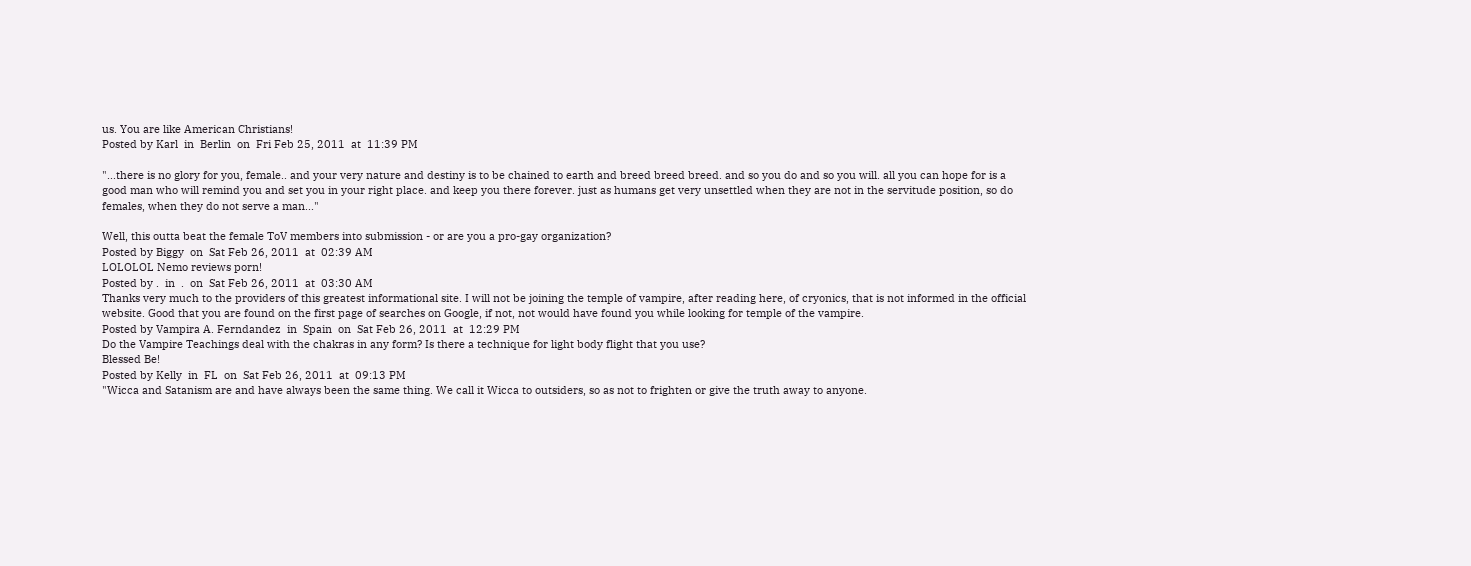us. You are like American Christians!
Posted by Karl  in  Berlin  on  Fri Feb 25, 2011  at  11:39 PM

"...there is no glory for you, female.. and your very nature and destiny is to be chained to earth and breed breed breed. and so you do and so you will. all you can hope for is a good man who will remind you and set you in your right place. and keep you there forever. just as humans get very unsettled when they are not in the servitude position, so do females, when they do not serve a man..."

Well, this outta beat the female ToV members into submission - or are you a pro-gay organization?
Posted by Biggy  on  Sat Feb 26, 2011  at  02:39 AM
LOLOLOL Nemo reviews porn!
Posted by .  in  .  on  Sat Feb 26, 2011  at  03:30 AM
Thanks very much to the providers of this greatest informational site. I will not be joining the temple of vampire, after reading here, of cryonics, that is not informed in the official website. Good that you are found on the first page of searches on Google, if not, not would have found you while looking for temple of the vampire.
Posted by Vampira A. Ferndandez  in  Spain  on  Sat Feb 26, 2011  at  12:29 PM
Do the Vampire Teachings deal with the chakras in any form? Is there a technique for light body flight that you use?
Blessed Be!
Posted by Kelly  in  FL  on  Sat Feb 26, 2011  at  09:13 PM
"Wicca and Satanism are and have always been the same thing. We call it Wicca to outsiders, so as not to frighten or give the truth away to anyone.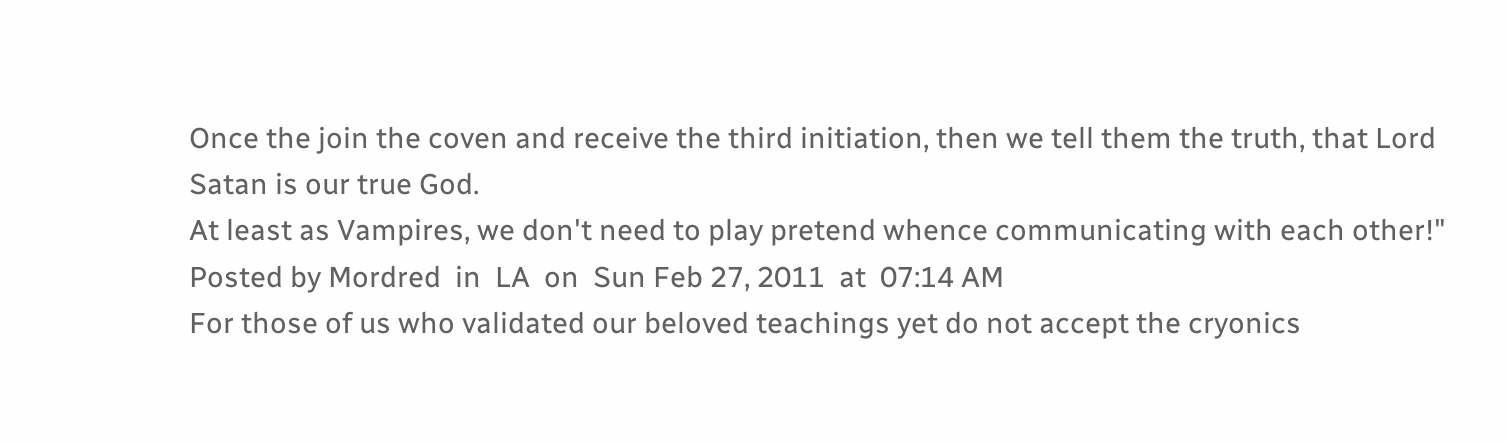Once the join the coven and receive the third initiation, then we tell them the truth, that Lord Satan is our true God.
At least as Vampires, we don't need to play pretend whence communicating with each other!"
Posted by Mordred  in  LA  on  Sun Feb 27, 2011  at  07:14 AM
For those of us who validated our beloved teachings yet do not accept the cryonics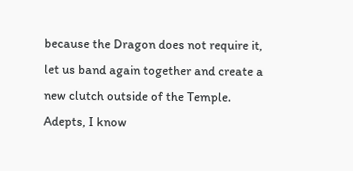because the Dragon does not require it, let us band again together and create a new clutch outside of the Temple.
Adepts, I know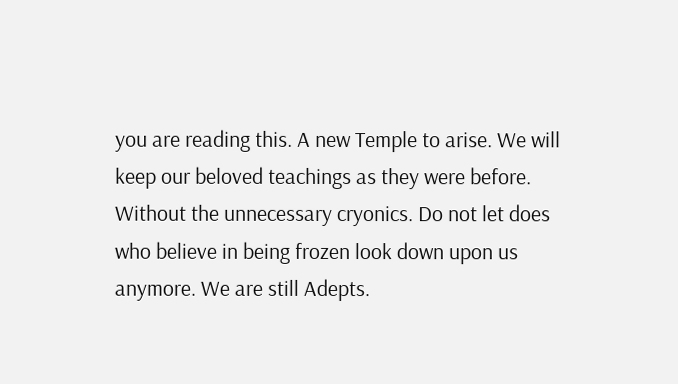you are reading this. A new Temple to arise. We will keep our beloved teachings as they were before. Without the unnecessary cryonics. Do not let does who believe in being frozen look down upon us anymore. We are still Adepts.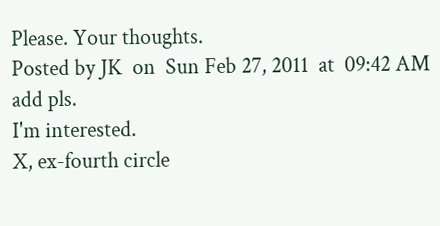Please. Your thoughts.
Posted by JK  on  Sun Feb 27, 2011  at  09:42 AM add pls.
I'm interested.
X, ex-fourth circle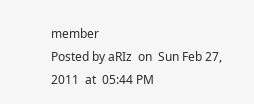member
Posted by aRIz  on  Sun Feb 27, 2011  at  05:44 PM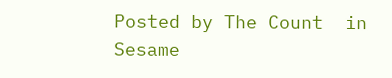Posted by The Count  in  Sesame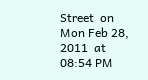Street  on  Mon Feb 28, 2011  at  08:54 PM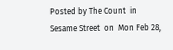Posted by The Count  in  Sesame Street  on  Mon Feb 28,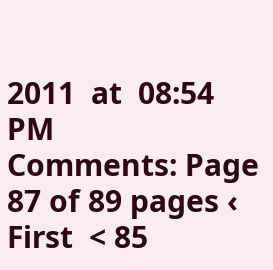2011  at  08:54 PM
Comments: Page 87 of 89 pages ‹ First  < 85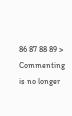86 87 88 89 >
Commenting is no longer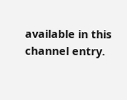available in this channel entry.